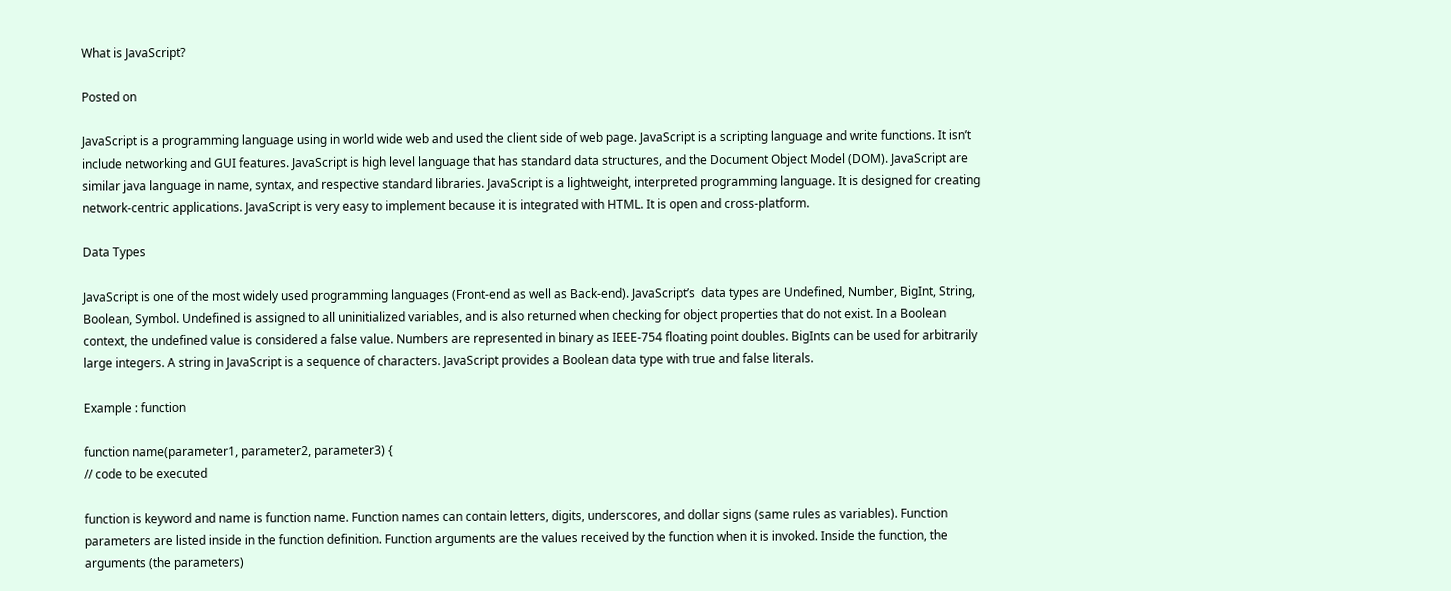What is JavaScript?

Posted on

JavaScript is a programming language using in world wide web and used the client side of web page. JavaScript is a scripting language and write functions. It isn’t include networking and GUI features. JavaScript is high level language that has standard data structures, and the Document Object Model (DOM). JavaScript are similar java language in name, syntax, and respective standard libraries. JavaScript is a lightweight, interpreted programming language. It is designed for creating network-centric applications. JavaScript is very easy to implement because it is integrated with HTML. It is open and cross-platform.

Data Types

JavaScript is one of the most widely used programming languages (Front-end as well as Back-end). JavaScript’s  data types are Undefined, Number, BigInt, String, Boolean, Symbol. Undefined is assigned to all uninitialized variables, and is also returned when checking for object properties that do not exist. In a Boolean context, the undefined value is considered a false value. Numbers are represented in binary as IEEE-754 floating point doubles. BigInts can be used for arbitrarily large integers. A string in JavaScript is a sequence of characters. JavaScript provides a Boolean data type with true and false literals.

Example : function

function name(parameter1, parameter2, parameter3) {
// code to be executed

function is keyword and name is function name. Function names can contain letters, digits, underscores, and dollar signs (same rules as variables). Function parameters are listed inside in the function definition. Function arguments are the values received by the function when it is invoked. Inside the function, the arguments (the parameters)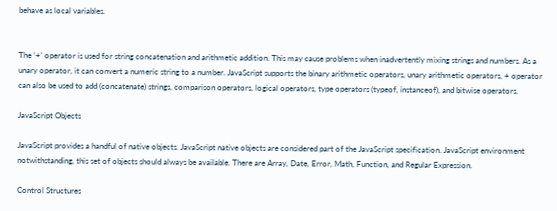behave as local variables.


The ‘+’ operator is used for string concatenation and arithmetic addition. This may cause problems when inadvertently mixing strings and numbers. As a unary operator, it can convert a numeric string to a number. JavaScript supports the binary arithmetic operators, unary arithmetic operators, + operator can also be used to add (concatenate) strings, comparison operators, logical operators, type operators (typeof, instanceof), and bitwise operators.

JavaScript Objects

JavaScript provides a handful of native objects. JavaScript native objects are considered part of the JavaScript specification. JavaScript environment notwithstanding, this set of objects should always be available. There are Array, Date, Error, Math, Function, and Regular Expression.

Control Structures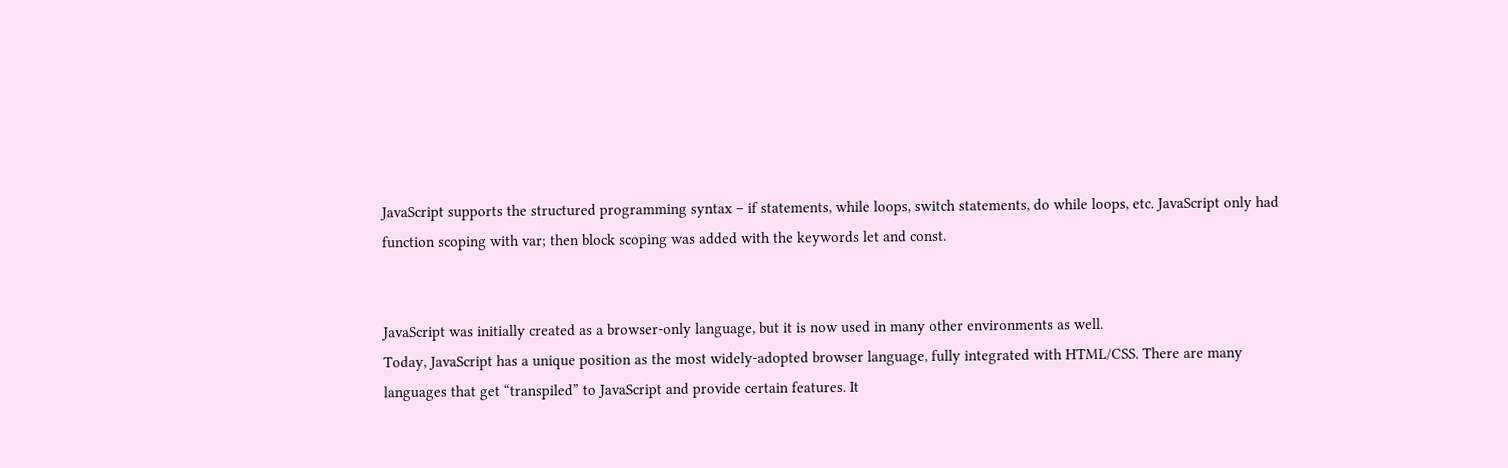JavaScript supports the structured programming syntax – if statements, while loops, switch statements, do while loops, etc. JavaScript only had function scoping with var; then block scoping was added with the keywords let and const.


JavaScript was initially created as a browser-only language, but it is now used in many other environments as well.
Today, JavaScript has a unique position as the most widely-adopted browser language, fully integrated with HTML/CSS. There are many languages that get “transpiled” to JavaScript and provide certain features. It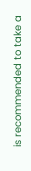is recommended to take a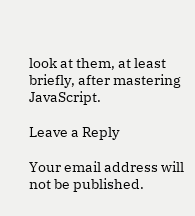look at them, at least briefly, after mastering JavaScript.

Leave a Reply

Your email address will not be published.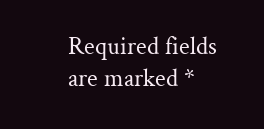Required fields are marked *